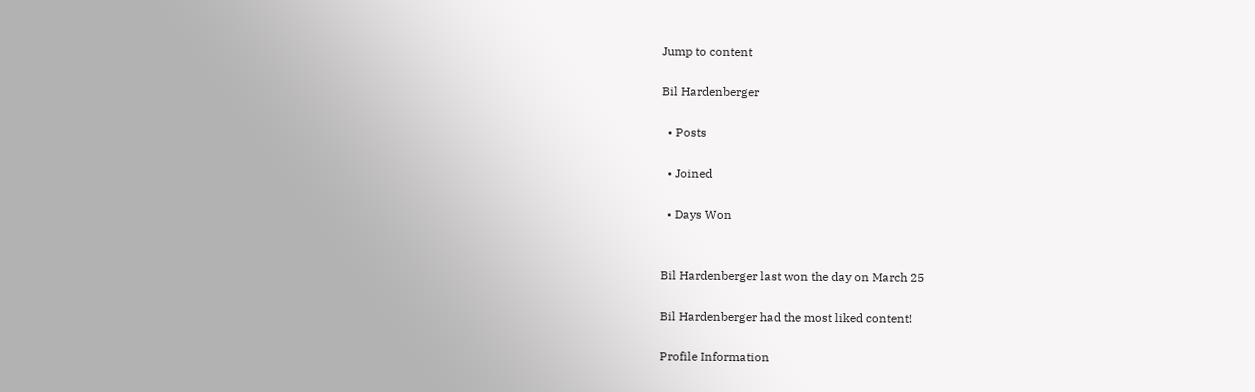Jump to content

Bil Hardenberger

  • Posts

  • Joined

  • Days Won


Bil Hardenberger last won the day on March 25

Bil Hardenberger had the most liked content!

Profile Information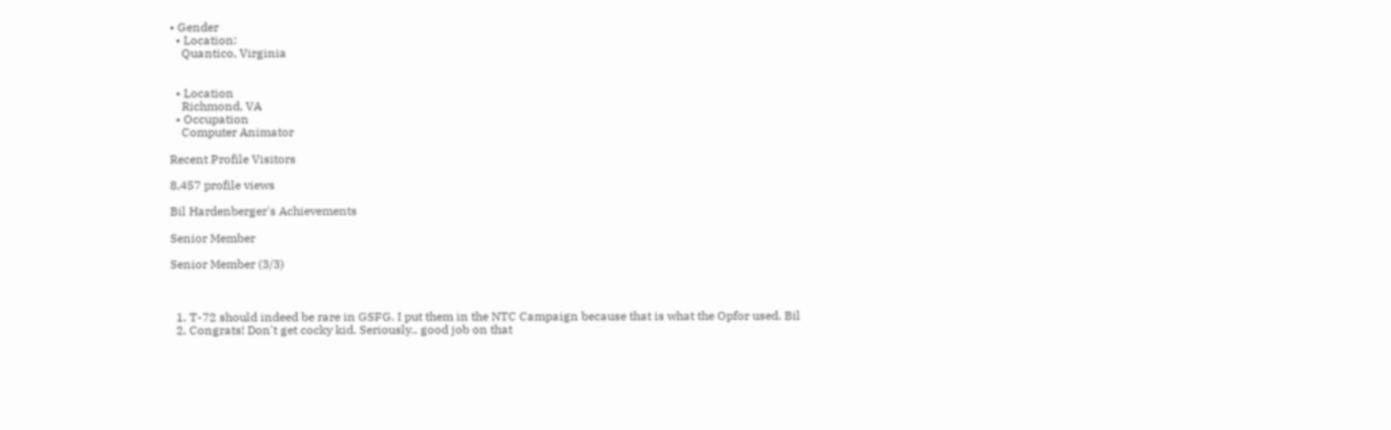• Gender
  • Location:
    Quantico, Virginia


  • Location
    Richmond, VA
  • Occupation
    Computer Animator

Recent Profile Visitors

8,457 profile views

Bil Hardenberger's Achievements

Senior Member

Senior Member (3/3)



  1. T-72 should indeed be rare in GSFG. I put them in the NTC Campaign because that is what the Opfor used. Bil
  2. Congrats! Don't get cocky kid. Seriously.. good job on that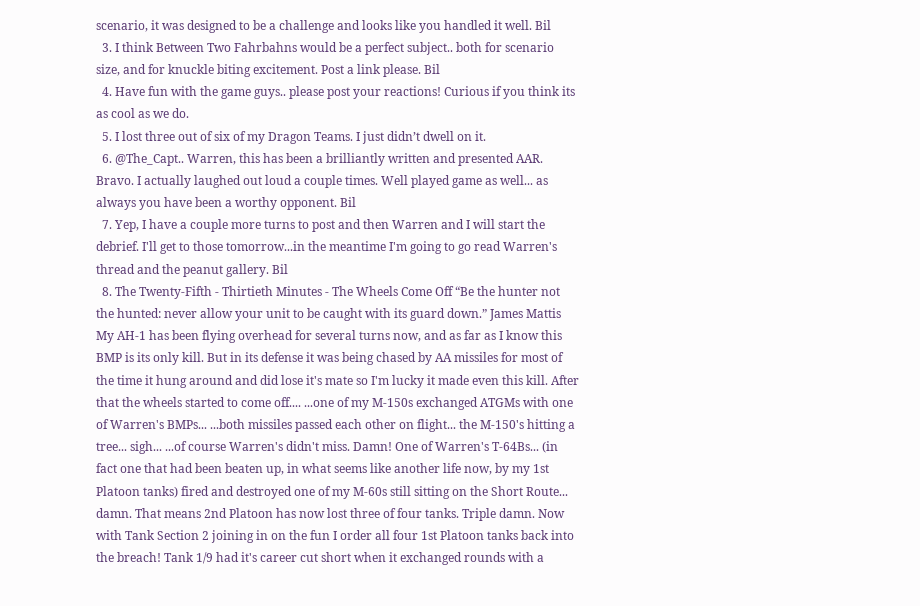scenario, it was designed to be a challenge and looks like you handled it well. Bil
  3. I think Between Two Fahrbahns would be a perfect subject.. both for scenario size, and for knuckle biting excitement. Post a link please. Bil
  4. Have fun with the game guys.. please post your reactions! Curious if you think its as cool as we do.
  5. I lost three out of six of my Dragon Teams. I just didn’t dwell on it.
  6. @The_Capt.. Warren, this has been a brilliantly written and presented AAR. Bravo. I actually laughed out loud a couple times. Well played game as well... as always you have been a worthy opponent. Bil
  7. Yep, I have a couple more turns to post and then Warren and I will start the debrief. I'll get to those tomorrow...in the meantime I'm going to go read Warren's thread and the peanut gallery. Bil
  8. The Twenty-Fifth - Thirtieth Minutes - The Wheels Come Off “Be the hunter not the hunted: never allow your unit to be caught with its guard down.” James Mattis My AH-1 has been flying overhead for several turns now, and as far as I know this BMP is its only kill. But in its defense it was being chased by AA missiles for most of the time it hung around and did lose it's mate so I'm lucky it made even this kill. After that the wheels started to come off.... ...one of my M-150s exchanged ATGMs with one of Warren's BMPs... ...both missiles passed each other on flight... the M-150's hitting a tree... sigh... ...of course Warren's didn't miss. Damn! One of Warren's T-64Bs... (in fact one that had been beaten up, in what seems like another life now, by my 1st Platoon tanks) fired and destroyed one of my M-60s still sitting on the Short Route... damn. That means 2nd Platoon has now lost three of four tanks. Triple damn. Now with Tank Section 2 joining in on the fun I order all four 1st Platoon tanks back into the breach! Tank 1/9 had it's career cut short when it exchanged rounds with a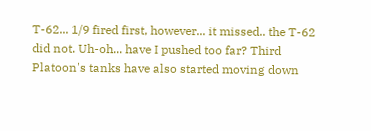T-62... 1/9 fired first, however... it missed.. the T-62 did not. Uh-oh... have I pushed too far? Third Platoon's tanks have also started moving down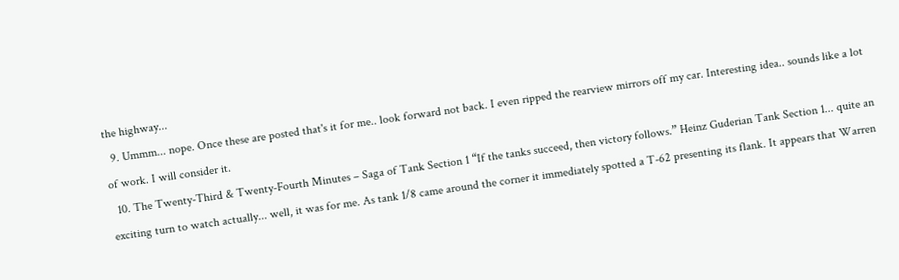the highway...
  9. Ummm... nope. Once these are posted that's it for me.. look forward not back. I even ripped the rearview mirrors off my car. Interesting idea.. sounds like a lot of work. I will consider it.
  10. The Twenty-Third & Twenty-Fourth Minutes – Saga of Tank Section 1 “If the tanks succeed, then victory follows.” Heinz Guderian Tank Section 1... quite an exciting turn to watch actually... well, it was for me. As tank 1/8 came around the corner it immediately spotted a T-62 presenting its flank. It appears that Warren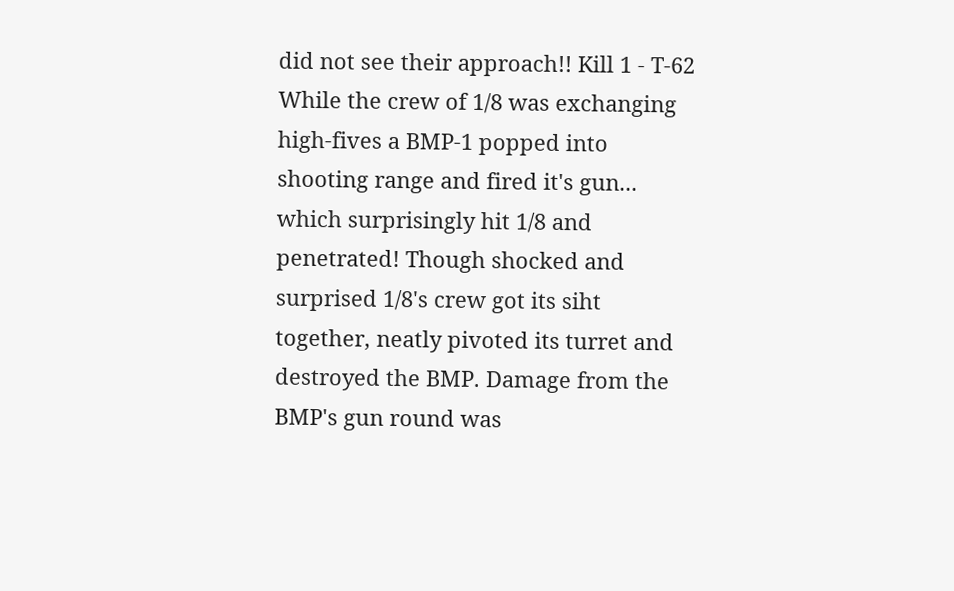did not see their approach!! Kill 1 - T-62 While the crew of 1/8 was exchanging high-fives a BMP-1 popped into shooting range and fired it's gun... which surprisingly hit 1/8 and penetrated! Though shocked and surprised 1/8's crew got its siht together, neatly pivoted its turret and destroyed the BMP. Damage from the BMP's gun round was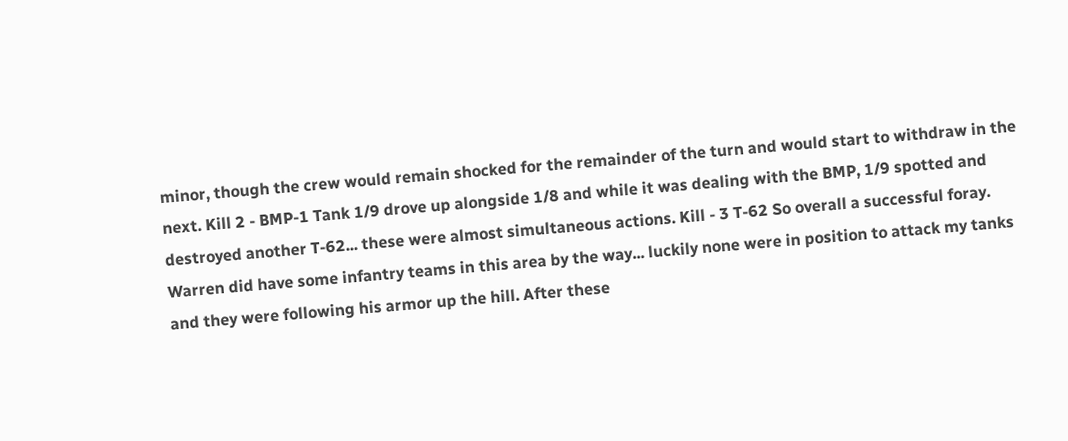minor, though the crew would remain shocked for the remainder of the turn and would start to withdraw in the next. Kill 2 - BMP-1 Tank 1/9 drove up alongside 1/8 and while it was dealing with the BMP, 1/9 spotted and destroyed another T-62... these were almost simultaneous actions. Kill - 3 T-62 So overall a successful foray. Warren did have some infantry teams in this area by the way... luckily none were in position to attack my tanks and they were following his armor up the hill. After these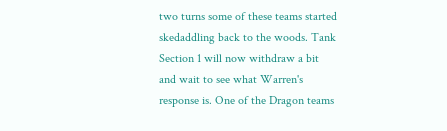two turns some of these teams started skedaddling back to the woods. Tank Section 1 will now withdraw a bit and wait to see what Warren's response is. One of the Dragon teams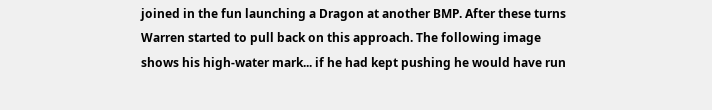joined in the fun launching a Dragon at another BMP. After these turns Warren started to pull back on this approach. The following image shows his high-water mark... if he had kept pushing he would have run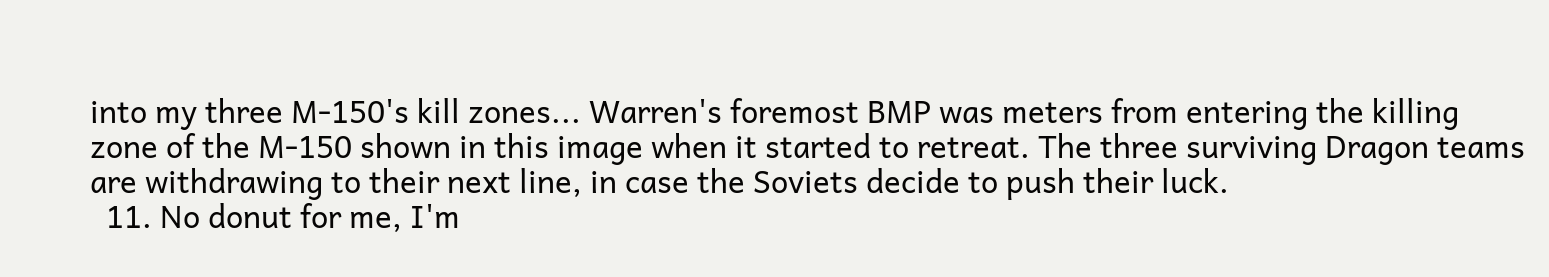into my three M-150's kill zones... Warren's foremost BMP was meters from entering the killing zone of the M-150 shown in this image when it started to retreat. The three surviving Dragon teams are withdrawing to their next line, in case the Soviets decide to push their luck.
  11. No donut for me, I'm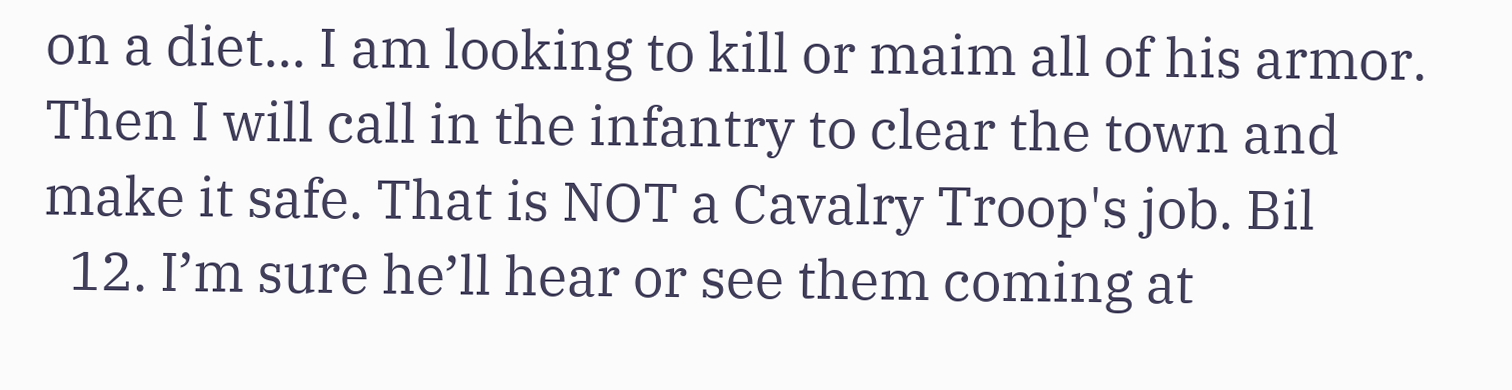on a diet... I am looking to kill or maim all of his armor. Then I will call in the infantry to clear the town and make it safe. That is NOT a Cavalry Troop's job. Bil
  12. I’m sure he’ll hear or see them coming at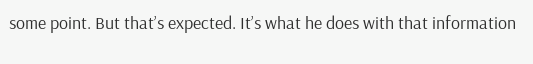some point. But that’s expected. It’s what he does with that information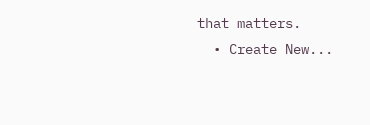that matters.
  • Create New...